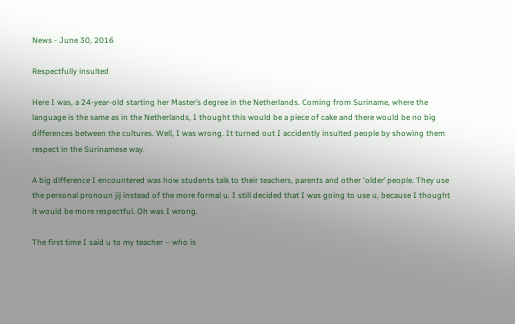News - June 30, 2016

Respectfully insulted

Here I was, a 24-year-old starting her Master’s degree in the Netherlands. Coming from Suriname, where the language is the same as in the Netherlands, I thought this would be a piece of cake and there would be no big differences between the cultures. Well, I was wrong. It turned out I accidently insulted people by showing them respect in the Surinamese way.

A big difference I encountered was how students talk to their teachers, parents and other ‘older’ people. They use the personal pronoun jij instead of the more formal u. I still decided that I was going to use u, because I thought it would be more respectful. Oh was I wrong.

The first time I said u to my teacher – who is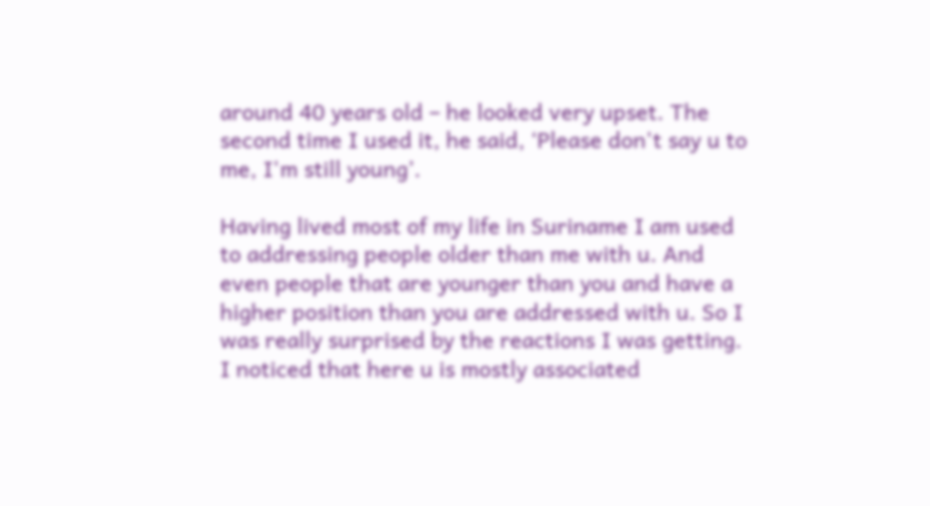around 40 years old – he looked very upset. The second time I used it, he said, ‘Please don't say u to me, I'm still young’.

Having lived most of my life in Suriname I am used to addressing people older than me with u. And even people that are younger than you and have a higher position than you are addressed with u. So I was really surprised by the reactions I was getting. I noticed that here u is mostly associated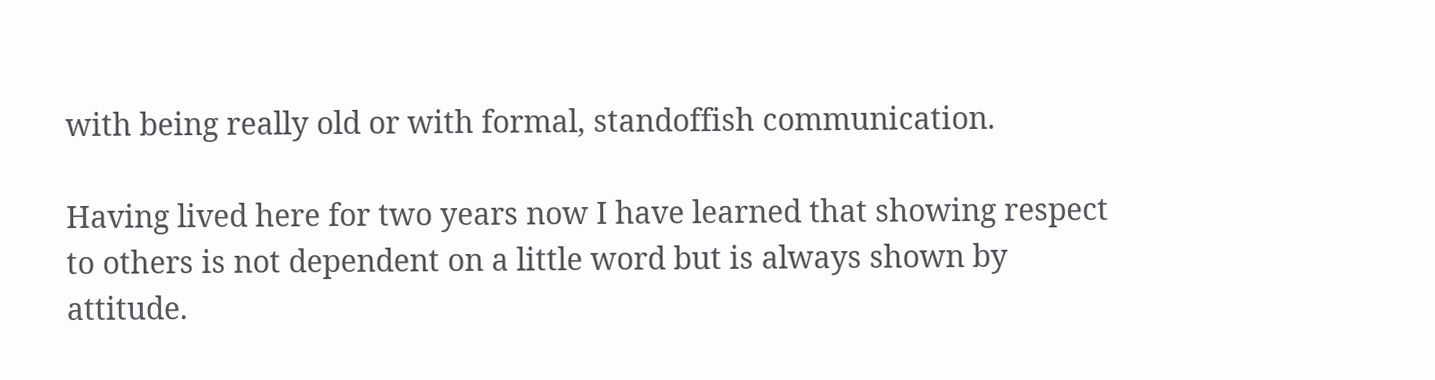with being really old or with formal, standoffish communication.

Having lived here for two years now I have learned that showing respect to others is not dependent on a little word but is always shown by attitude.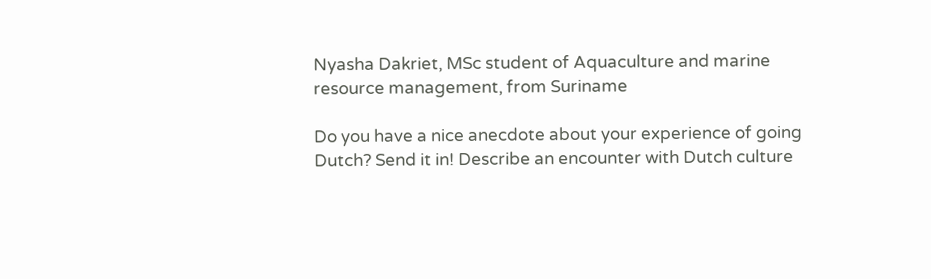Nyasha Dakriet, MSc student of Aquaculture and marine resource management, from Suriname

Do you have a nice anecdote about your experience of going Dutch? Send it in! Describe an encounter with Dutch culture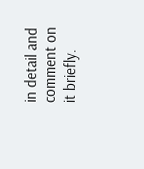in detail and comment on it briefly.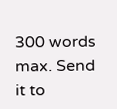300 words max. Send it to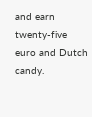and earn twenty-five euro and Dutch candy.